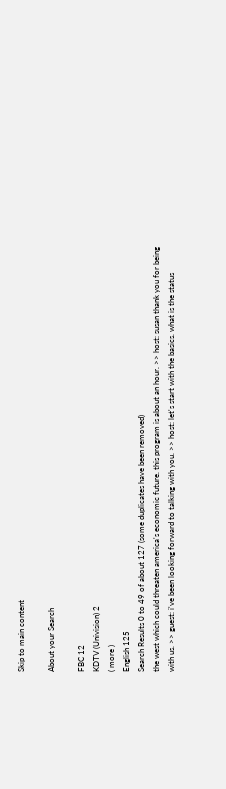Skip to main content

About your Search

FBC 12
KDTV (Univision) 2
( more )
English 125
Search Results 0 to 49 of about 127 (some duplicates have been removed)
the west which could threaten america's economic future. this program is about an hour. >> host: susan thank you for being with us. >> guest: i've been looking forward to talking with you. >> host: let's start with the basics. what is the status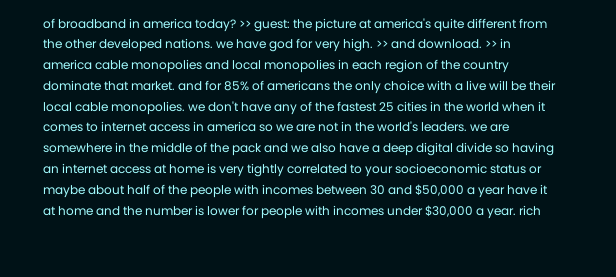of broadband in america today? >> guest: the picture at america's quite different from the other developed nations. we have god for very high. >> and download. >> in america cable monopolies and local monopolies in each region of the country dominate that market. and for 85% of americans the only choice with a live will be their local cable monopolies. we don't have any of the fastest 25 cities in the world when it comes to internet access in america so we are not in the world's leaders. we are somewhere in the middle of the pack and we also have a deep digital divide so having an internet access at home is very tightly correlated to your socioeconomic status or maybe about half of the people with incomes between 30 and $50,000 a year have it at home and the number is lower for people with incomes under $30,000 a year. rich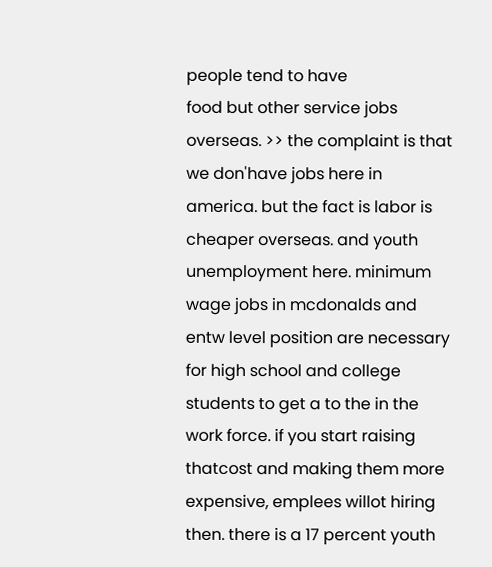people tend to have
food but other service jobs overseas. >> the complaint is that we don'have jobs here in america. but the fact is labor is cheaper overseas. and youth unemployment here. minimum wage jobs in mcdonalds and entw level position are necessary for high school and college students to get a to the in the work force. if you start raising thatcost and making them more expensive, emplees willot hiring then. there is a 17 percent youth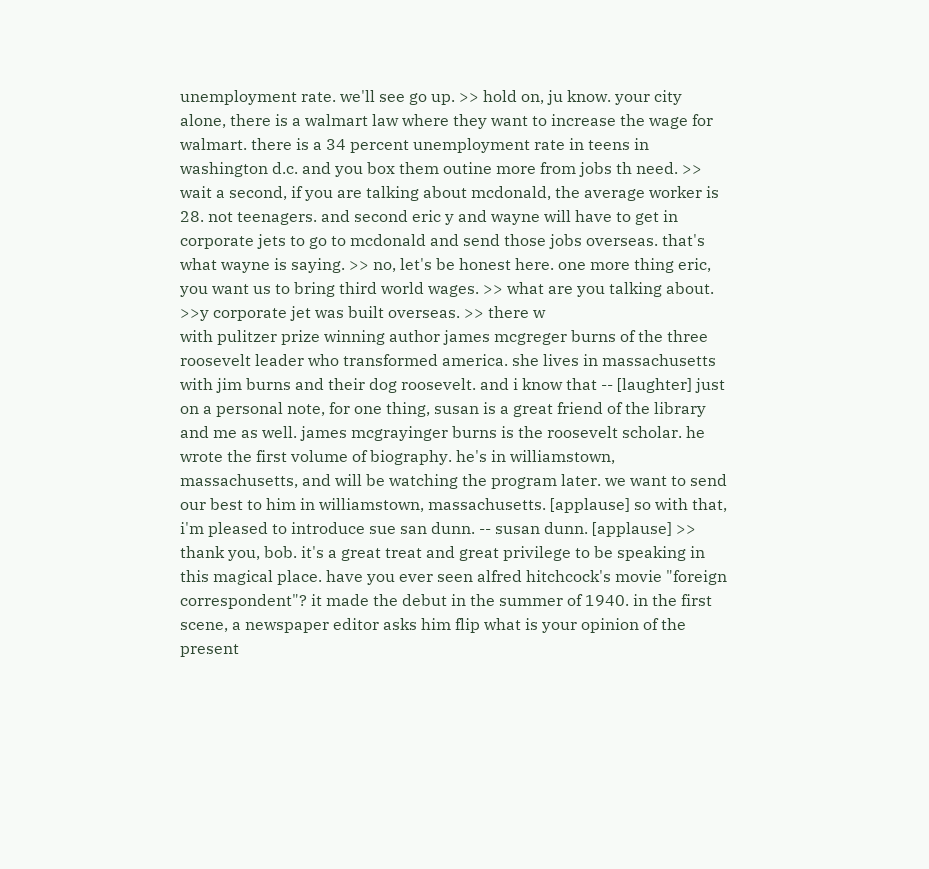unemployment rate. we'll see go up. >> hold on, ju know. your city alone, there is a walmart law where they want to increase the wage for walmart. there is a 34 percent unemployment rate in teens in washington d.c. and you box them outine more from jobs th need. >> wait a second, if you are talking about mcdonald, the average worker is 28. not teenagers. and second eric y and wayne will have to get in corporate jets to go to mcdonald and send those jobs overseas. that's what wayne is saying. >> no, let's be honest here. one more thing eric, you want us to bring third world wages. >> what are you talking about. >>y corporate jet was built overseas. >> there w
with pulitzer prize winning author james mcgreger burns of the three roosevelt leader who transformed america. she lives in massachusetts with jim burns and their dog roosevelt. and i know that -- [laughter] just on a personal note, for one thing, susan is a great friend of the library and me as well. james mcgrayinger burns is the roosevelt scholar. he wrote the first volume of biography. he's in williamstown, massachusetts, and will be watching the program later. we want to send our best to him in williamstown, massachusetts. [applause] so with that, i'm pleased to introduce sue san dunn. -- susan dunn. [applause] >> thank you, bob. it's a great treat and great privilege to be speaking in this magical place. have you ever seen alfred hitchcock's movie "foreign correspondent"? it made the debut in the summer of 1940. in the first scene, a newspaper editor asks him flip what is your opinion of the present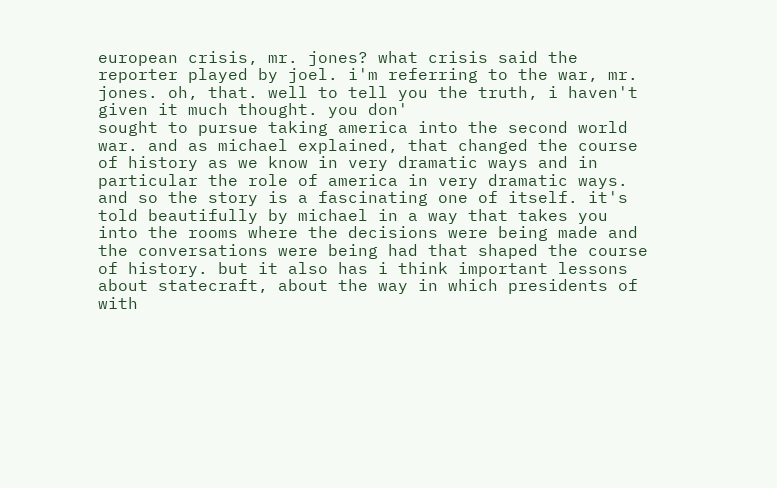european crisis, mr. jones? what crisis said the reporter played by joel. i'm referring to the war, mr. jones. oh, that. well to tell you the truth, i haven't given it much thought. you don'
sought to pursue taking america into the second world war. and as michael explained, that changed the course of history as we know in very dramatic ways and in particular the role of america in very dramatic ways. and so the story is a fascinating one of itself. it's told beautifully by michael in a way that takes you into the rooms where the decisions were being made and the conversations were being had that shaped the course of history. but it also has i think important lessons about statecraft, about the way in which presidents of with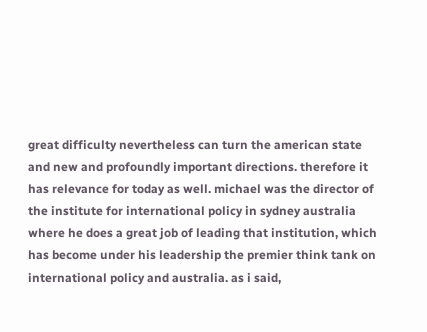great difficulty nevertheless can turn the american state and new and profoundly important directions. therefore it has relevance for today as well. michael was the director of the institute for international policy in sydney australia where he does a great job of leading that institution, which has become under his leadership the premier think tank on international policy and australia. as i said,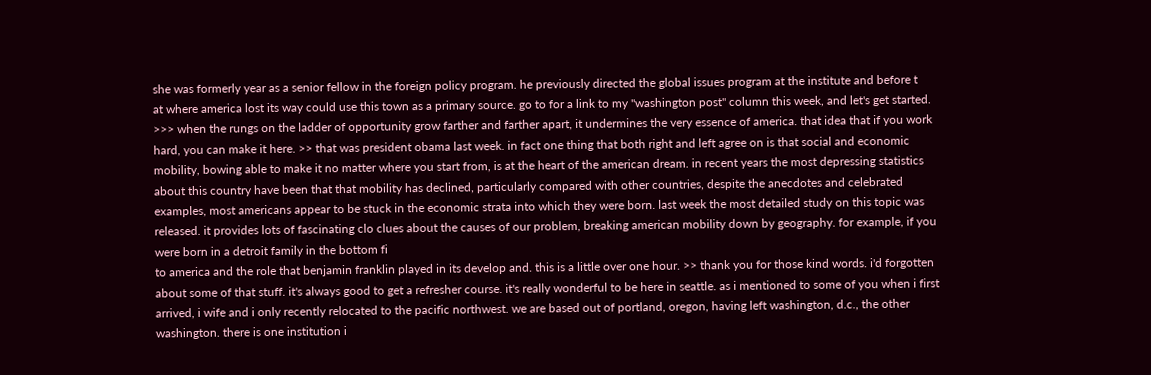she was formerly year as a senior fellow in the foreign policy program. he previously directed the global issues program at the institute and before t
at where america lost its way could use this town as a primary source. go to for a link to my "washington post" column this week, and let's get started. >>> when the rungs on the ladder of opportunity grow farther and farther apart, it undermines the very essence of america. that idea that if you work hard, you can make it here. >> that was president obama last week. in fact one thing that both right and left agree on is that social and economic mobility, bowing able to make it no matter where you start from, is at the heart of the american dream. in recent years the most depressing statistics about this country have been that that mobility has declined, particularly compared with other countries, despite the anecdotes and celebrated examples, most americans appear to be stuck in the economic strata into which they were born. last week the most detailed study on this topic was released. it provides lots of fascinating clo clues about the causes of our problem, breaking american mobility down by geography. for example, if you were born in a detroit family in the bottom fi
to america and the role that benjamin franklin played in its develop and. this is a little over one hour. >> thank you for those kind words. i'd forgotten about some of that stuff. it's always good to get a refresher course. it's really wonderful to be here in seattle. as i mentioned to some of you when i first arrived, i wife and i only recently relocated to the pacific northwest. we are based out of portland, oregon, having left washington, d.c., the other washington. there is one institution i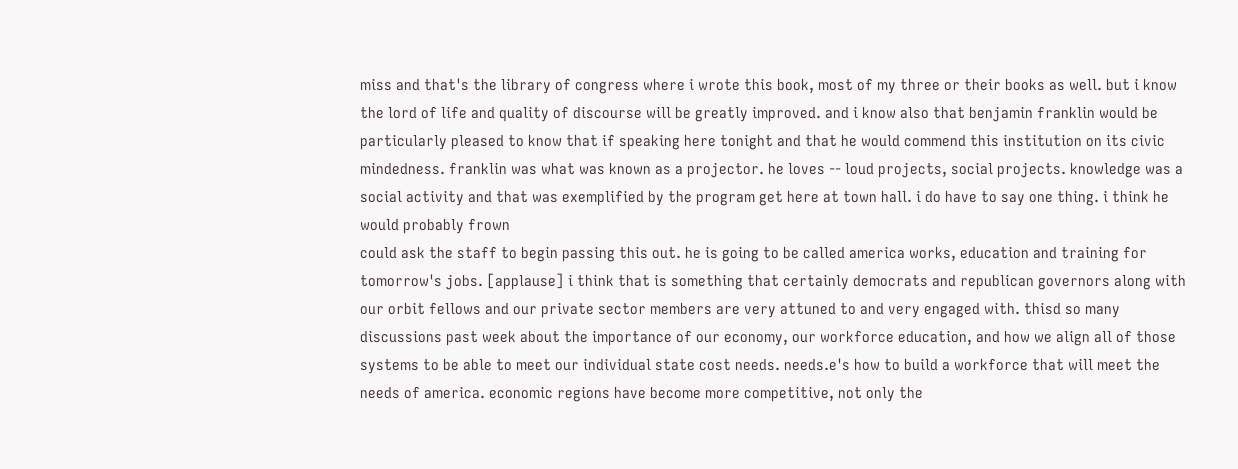miss and that's the library of congress where i wrote this book, most of my three or their books as well. but i know the lord of life and quality of discourse will be greatly improved. and i know also that benjamin franklin would be particularly pleased to know that if speaking here tonight and that he would commend this institution on its civic mindedness. franklin was what was known as a projector. he loves -- loud projects, social projects. knowledge was a social activity and that was exemplified by the program get here at town hall. i do have to say one thing. i think he would probably frown
could ask the staff to begin passing this out. he is going to be called america works, education and training for tomorrow's jobs. [applause] i think that is something that certainly democrats and republican governors along with our orbit fellows and our private sector members are very attuned to and very engaged with. thisd so many discussions past week about the importance of our economy, our workforce education, and how we align all of those systems to be able to meet our individual state cost needs. needs.e's how to build a workforce that will meet the needs of america. economic regions have become more competitive, not only the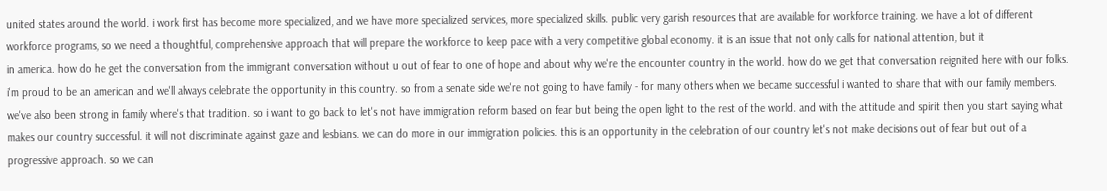united states around the world. i work first has become more specialized, and we have more specialized services, more specialized skills. public very garish resources that are available for workforce training. we have a lot of different workforce programs, so we need a thoughtful, comprehensive approach that will prepare the workforce to keep pace with a very competitive global economy. it is an issue that not only calls for national attention, but it
in america. how do he get the conversation from the immigrant conversation without u out of fear to one of hope and about why we're the encounter country in the world. how do we get that conversation reignited here with our folks. i'm proud to be an american and we'll always celebrate the opportunity in this country. so from a senate side we're not going to have family - for many others when we became successful i wanted to share that with our family members. we've also been strong in family where's that tradition. so i want to go back to let's not have immigration reform based on fear but being the open light to the rest of the world. and with the attitude and spirit then you start saying what makes our country successful. it will not discriminate against gaze and lesbians. we can do more in our immigration policies. this is an opportunity in the celebration of our country let's not make decisions out of fear but out of a progressive approach. so we can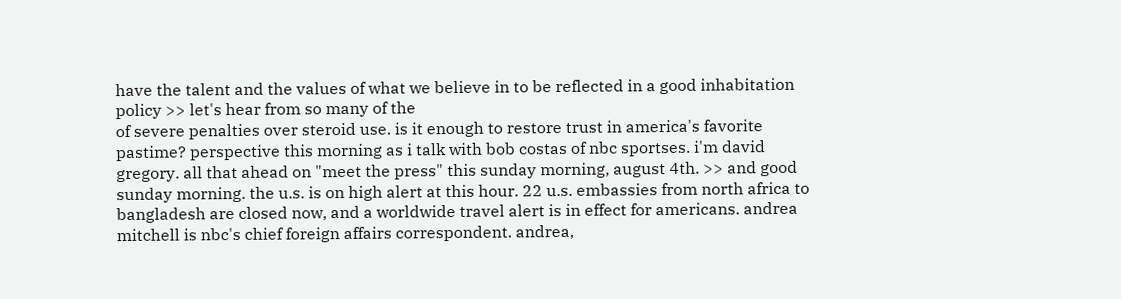have the talent and the values of what we believe in to be reflected in a good inhabitation policy >> let's hear from so many of the
of severe penalties over steroid use. is it enough to restore trust in america's favorite pastime? perspective this morning as i talk with bob costas of nbc sportses. i'm david gregory. all that ahead on "meet the press" this sunday morning, august 4th. >> and good sunday morning. the u.s. is on high alert at this hour. 22 u.s. embassies from north africa to bangladesh are closed now, and a worldwide travel alert is in effect for americans. andrea mitchell is nbc's chief foreign affairs correspondent. andrea,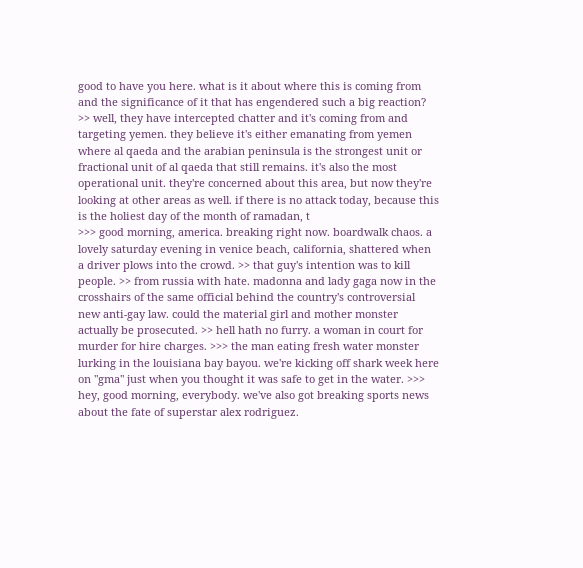good to have you here. what is it about where this is coming from and the significance of it that has engendered such a big reaction? >> well, they have intercepted chatter and it's coming from and targeting yemen. they believe it's either emanating from yemen where al qaeda and the arabian peninsula is the strongest unit or fractional unit of al qaeda that still remains. it's also the most operational unit. they're concerned about this area, but now they're looking at other areas as well. if there is no attack today, because this is the holiest day of the month of ramadan, t
>>> good morning, america. breaking right now. boardwalk chaos. a lovely saturday evening in venice beach, california, shattered when a driver plows into the crowd. >> that guy's intention was to kill people. >> from russia with hate. madonna and lady gaga now in the crosshairs of the same official behind the country's controversial new anti-gay law. could the material girl and mother monster actually be prosecuted. >> hell hath no furry. a woman in court for murder for hire charges. >>> the man eating fresh water monster lurking in the louisiana bay bayou. we're kicking off shark week here on "gma" just when you thought it was safe to get in the water. >>> hey, good morning, everybody. we've also got breaking sports news about the fate of superstar alex rodriguez.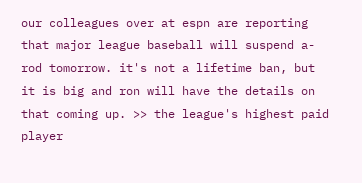our colleagues over at espn are reporting that major league baseball will suspend a-rod tomorrow. it's not a lifetime ban, but it is big and ron will have the details on that coming up. >> the league's highest paid player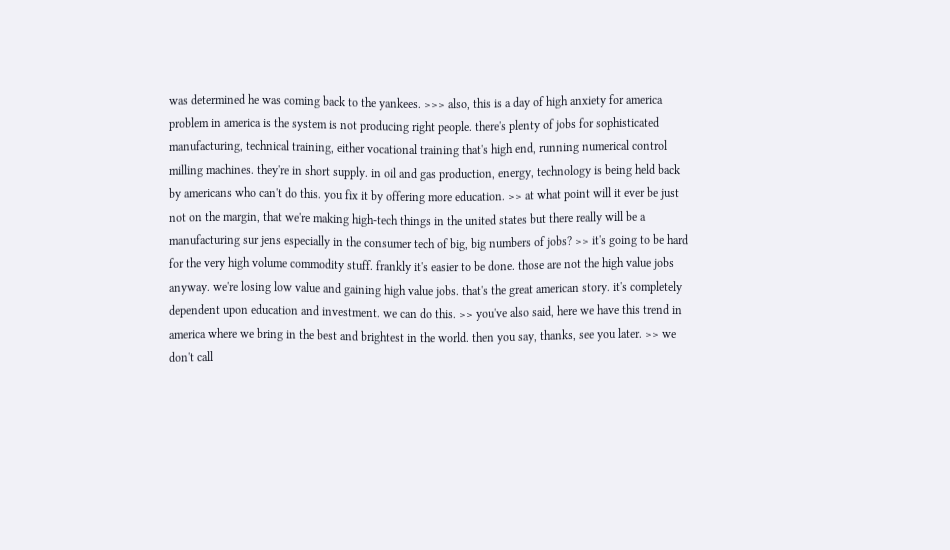was determined he was coming back to the yankees. >>> also, this is a day of high anxiety for america
problem in america is the system is not producing right people. there's plenty of jobs for sophisticated manufacturing, technical training, either vocational training that's high end, running numerical control milling machines. they're in short supply. in oil and gas production, energy, technology is being held back by americans who can't do this. you fix it by offering more education. >> at what point will it ever be just not on the margin, that we're making high-tech things in the united states but there really will be a manufacturing sur jens especially in the consumer tech of big, big numbers of jobs? >> it's going to be hard for the very high volume commodity stuff. frankly it's easier to be done. those are not the high value jobs anyway. we're losing low value and gaining high value jobs. that's the great american story. it's completely dependent upon education and investment. we can do this. >> you've also said, here we have this trend in america where we bring in the best and brightest in the world. then you say, thanks, see you later. >> we don't call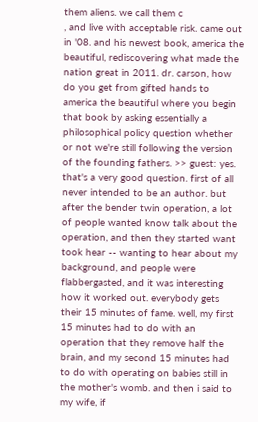them aliens. we call them c
, and live with acceptable risk. came out in '08. and his newest book, america the beautiful, rediscovering what made the nation great in 2011. dr. carson, how do you get from gifted hands to america the beautiful where you begin that book by asking essentially a philosophical policy question whether or not we're still following the version of the founding fathers. >> guest: yes. that's a very good question. first of all never intended to be an author. but after the bender twin operation, a lot of people wanted know talk about the operation, and then they started want took hear -- wanting to hear about my background, and people were flabbergasted, and it was interesting how it worked out. everybody gets their 15 minutes of fame. well, my first 15 minutes had to do with an operation that they remove half the brain, and my second 15 minutes had to do with operating on babies still in the mother's womb. and then i said to my wife, if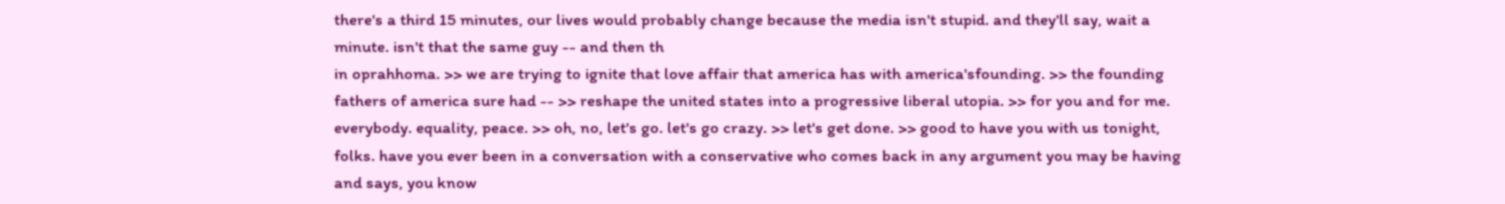there's a third 15 minutes, our lives would probably change because the media isn't stupid. and they'll say, wait a minute. isn't that the same guy -- and then th
in oprahhoma. >> we are trying to ignite that love affair that america has with america'sfounding. >> the founding fathers of america sure had -- >> reshape the united states into a progressive liberal utopia. >> for you and for me. everybody. equality, peace. >> oh, no, let's go. let's go crazy. >> let's get done. >> good to have you with us tonight, folks. have you ever been in a conversation with a conservative who comes back in any argument you may be having and says, you know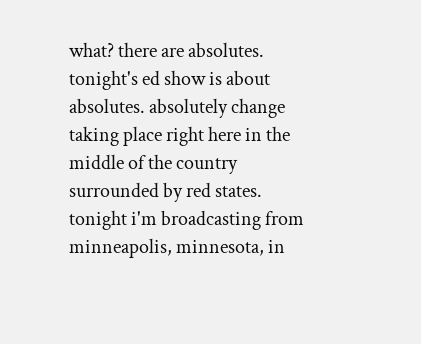what? there are absolutes. tonight's ed show is about absolutes. absolutely change taking place right here in the middle of the country surrounded by red states. tonight i'm broadcasting from minneapolis, minnesota, in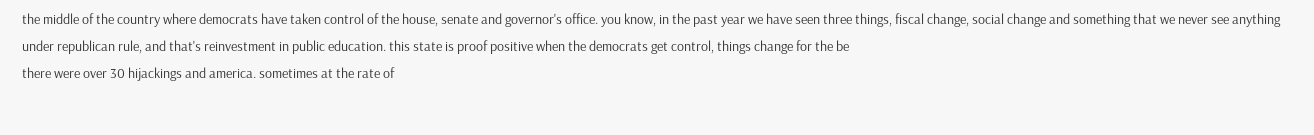the middle of the country where democrats have taken control of the house, senate and governor's office. you know, in the past year we have seen three things, fiscal change, social change and something that we never see anything under republican rule, and that's reinvestment in public education. this state is proof positive when the democrats get control, things change for the be
there were over 30 hijackings and america. sometimes at the rate of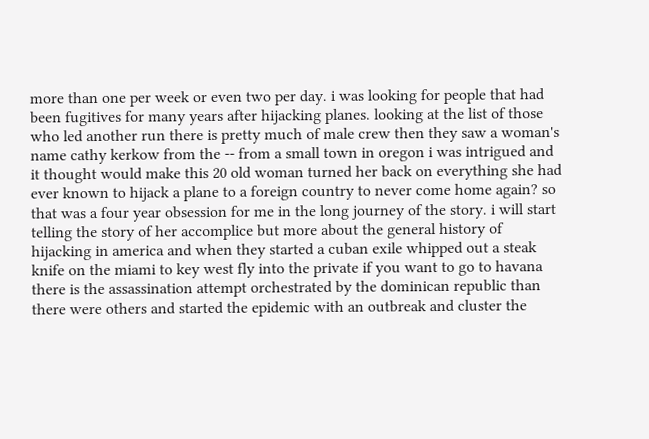more than one per week or even two per day. i was looking for people that had been fugitives for many years after hijacking planes. looking at the list of those who led another run there is pretty much of male crew then they saw a woman's name cathy kerkow from the -- from a small town in oregon i was intrigued and it thought would make this 20 old woman turned her back on everything she had ever known to hijack a plane to a foreign country to never come home again? so that was a four year obsession for me in the long journey of the story. i will start telling the story of her accomplice but more about the general history of hijacking in america and when they started a cuban exile whipped out a steak knife on the miami to key west fly into the private if you want to go to havana there is the assassination attempt orchestrated by the dominican republic than there were others and started the epidemic with an outbreak and cluster the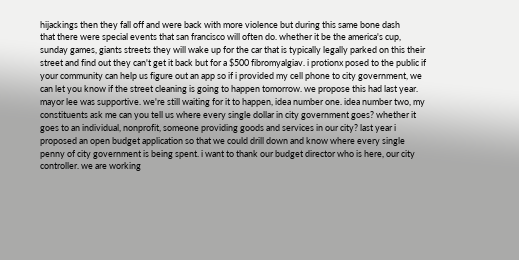hijackings then they fall off and were back with more violence but during this same bone dash
that there were special events that san francisco will often do. whether it be the america's cup, sunday games, giants streets they will wake up for the car that is typically legally parked on this their street and find out they can't get it back but for a $500 fibromyalgiav. i protionx posed to the public if your community can help us figure out an app so if i provided my cell phone to city government, we can let you know if the street cleaning is going to happen tomorrow. we propose this had last year. mayor lee was supportive. we're still waiting for it to happen, idea number one. idea number two, my constituents ask me can you tell us where every single dollar in city government goes? whether it goes to an individual, nonprofit, someone providing goods and services in our city? last year i proposed an open budget application so that we could drill down and know where every single penny of city government is being spent. i want to thank our budget director who is here, our city controller. we are working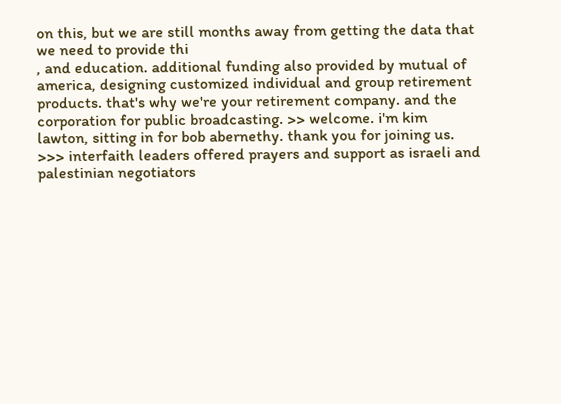on this, but we are still months away from getting the data that we need to provide thi
, and education. additional funding also provided by mutual of america, designing customized individual and group retirement products. that's why we're your retirement company. and the corporation for public broadcasting. >> welcome. i'm kim lawton, sitting in for bob abernethy. thank you for joining us. >>> interfaith leaders offered prayers and support as israeli and palestinian negotiators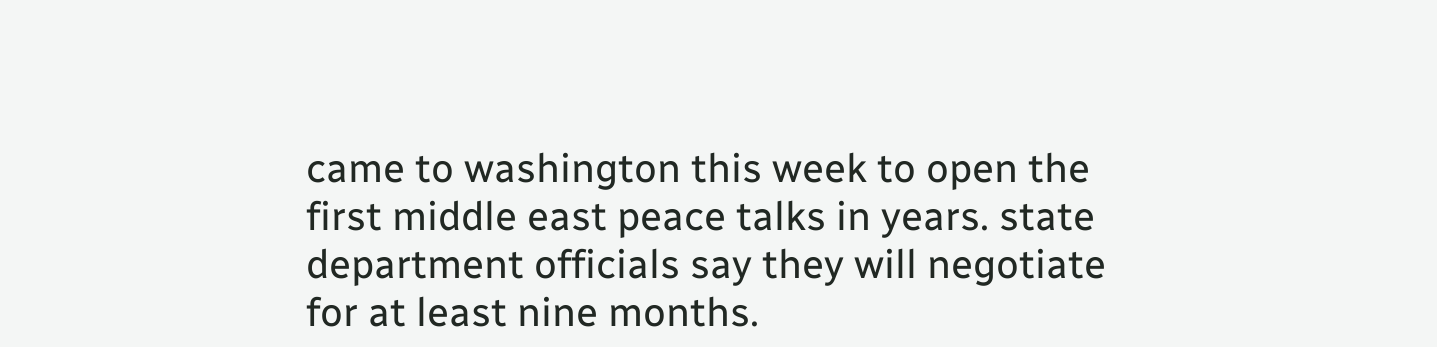came to washington this week to open the first middle east peace talks in years. state department officials say they will negotiate for at least nine months.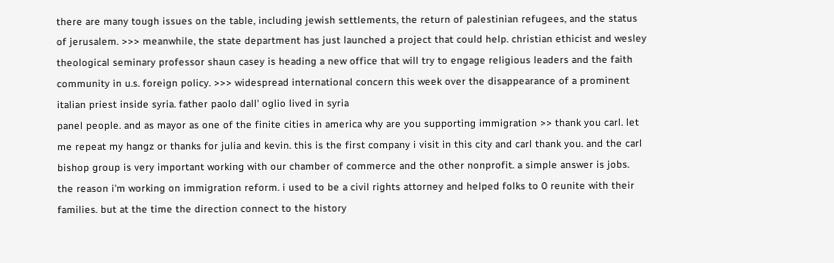there are many tough issues on the table, including jewish settlements, the return of palestinian refugees, and the status of jerusalem. >>> meanwhile, the state department has just launched a project that could help. christian ethicist and wesley theological seminary professor shaun casey is heading a new office that will try to engage religious leaders and the faith community in u.s. foreign policy. >>> widespread international concern this week over the disappearance of a prominent italian priest inside syria. father paolo dall' oglio lived in syria
panel people. and as mayor as one of the finite cities in america why are you supporting immigration >> thank you carl. let me repeat my hangz or thanks for julia and kevin. this is the first company i visit in this city and carl thank you. and the carl bishop group is very important working with our chamber of commerce and the other nonprofit. a simple answer is jobs. the reason i'm working on immigration reform. i used to be a civil rights attorney and helped folks to 0 reunite with their families. but at the time the direction connect to the history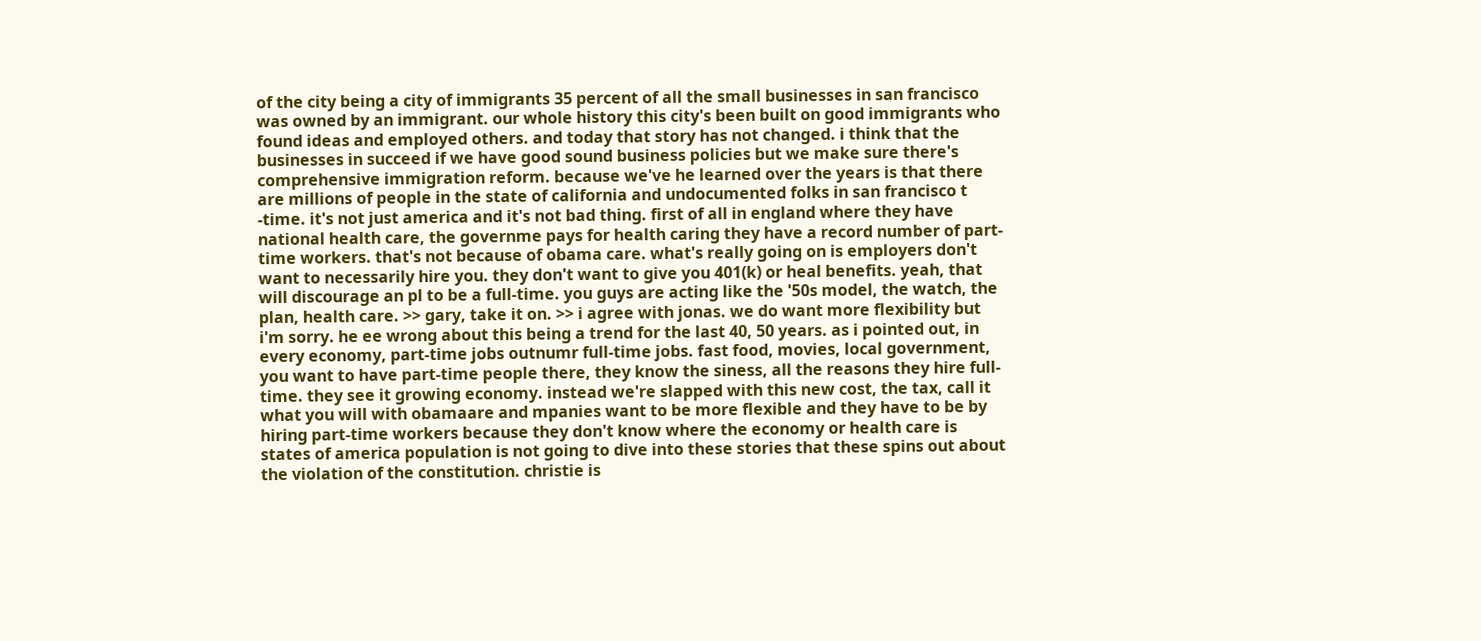of the city being a city of immigrants 35 percent of all the small businesses in san francisco was owned by an immigrant. our whole history this city's been built on good immigrants who found ideas and employed others. and today that story has not changed. i think that the businesses in succeed if we have good sound business policies but we make sure there's comprehensive immigration reform. because we've he learned over the years is that there are millions of people in the state of california and undocumented folks in san francisco t
-time. it's not just america and it's not bad thing. first of all in england where they have national health care, the governme pays for health caring they have a record number of part-time workers. that's not because of obama care. what's really going on is employers don't want to necessarily hire you. they don't want to give you 401(k) or heal benefits. yeah, that will discourage an pl to be a full-time. you guys are acting like the '50s model, the watch, the plan, health care. >> gary, take it on. >> i agree with jonas. we do want more flexibility but i'm sorry. he ee wrong about this being a trend for the last 40, 50 years. as i pointed out, in every economy, part-time jobs outnumr full-time jobs. fast food, movies, local government, you want to have part-time people there, they know the siness, all the reasons they hire full-time. they see it growing economy. instead we're slapped with this new cost, the tax, call it what you will with obamaare and mpanies want to be more flexible and they have to be by hiring part-time workers because they don't know where the economy or health care is
states of america population is not going to dive into these stories that these spins out about the violation of the constitution. christie is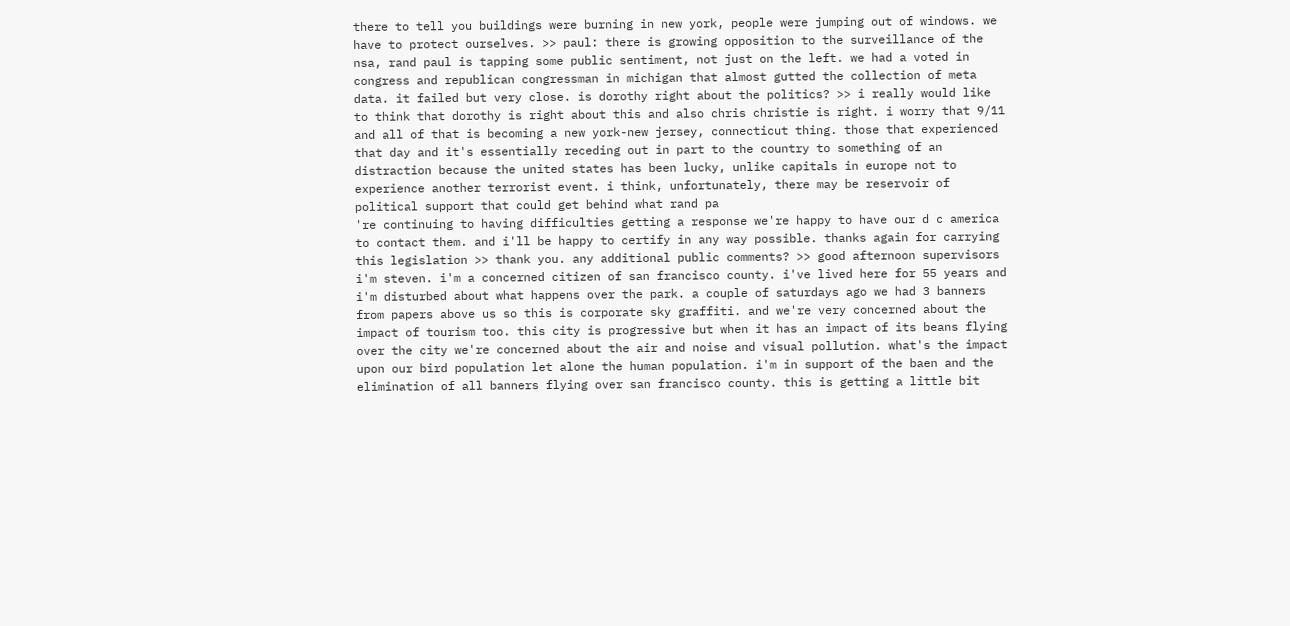there to tell you buildings were burning in new york, people were jumping out of windows. we have to protect ourselves. >> paul: there is growing opposition to the surveillance of the nsa, rand paul is tapping some public sentiment, not just on the left. we had a voted in congress and republican congressman in michigan that almost gutted the collection of meta data. it failed but very close. is dorothy right about the politics? >> i really would like to think that dorothy is right about this and also chris christie is right. i worry that 9/11 and all of that is becoming a new york-new jersey, connecticut thing. those that experienced that day and it's essentially receding out in part to the country to something of an distraction because the united states has been lucky, unlike capitals in europe not to experience another terrorist event. i think, unfortunately, there may be reservoir of political support that could get behind what rand pa
're continuing to having difficulties getting a response we're happy to have our d c america to contact them. and i'll be happy to certify in any way possible. thanks again for carrying this legislation >> thank you. any additional public comments? >> good afternoon supervisors i'm steven. i'm a concerned citizen of san francisco county. i've lived here for 55 years and i'm disturbed about what happens over the park. a couple of saturdays ago we had 3 banners from papers above us so this is corporate sky graffiti. and we're very concerned about the impact of tourism too. this city is progressive but when it has an impact of its beans flying over the city we're concerned about the air and noise and visual pollution. what's the impact upon our bird population let alone the human population. i'm in support of the baen and the elimination of all banners flying over san francisco county. this is getting a little bit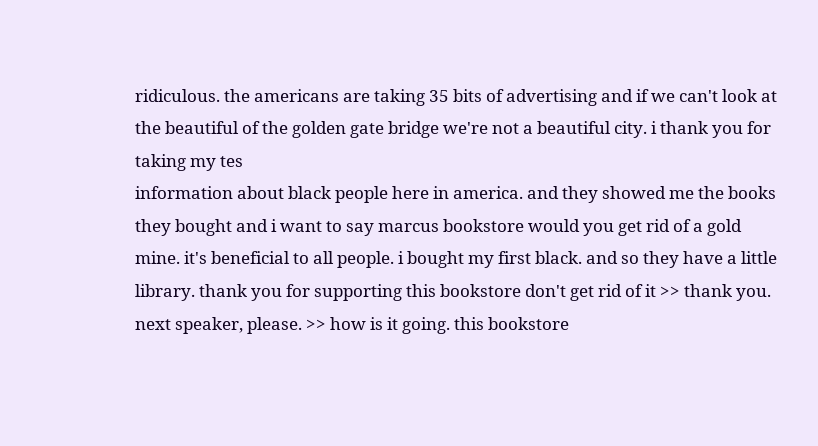ridiculous. the americans are taking 35 bits of advertising and if we can't look at the beautiful of the golden gate bridge we're not a beautiful city. i thank you for taking my tes
information about black people here in america. and they showed me the books they bought and i want to say marcus bookstore would you get rid of a gold mine. it's beneficial to all people. i bought my first black. and so they have a little library. thank you for supporting this bookstore don't get rid of it >> thank you. next speaker, please. >> how is it going. this bookstore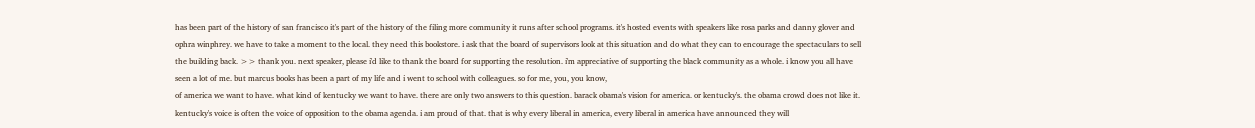has been part of the history of san francisco it's part of the history of the filing more community it runs after school programs. it's hosted events with speakers like rosa parks and danny glover and ophra winphrey. we have to take a moment to the local. they need this bookstore. i ask that the board of supervisors look at this situation and do what they can to encourage the spectaculars to sell the building back. >> thank you. next speaker, please i'd like to thank the board for supporting the resolution. i'm appreciative of supporting the black community as a whole. i know you all have seen a lot of me. but marcus books has been a part of my life and i went to school with colleagues. so for me, you, you know,
of america we want to have. what kind of kentucky we want to have. there are only two answers to this question. barack obama's vision for america. or kentucky's. the obama crowd does not like it. kentucky's voice is often the voice of opposition to the obama agenda. i am proud of that. that is why every liberal in america, every liberal in america have announced they will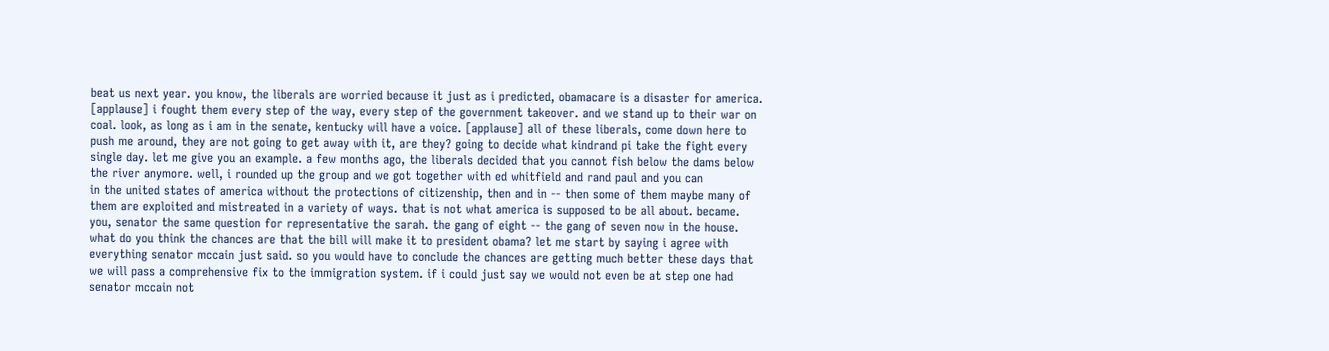beat us next year. you know, the liberals are worried because it just as i predicted, obamacare is a disaster for america. [applause] i fought them every step of the way, every step of the government takeover. and we stand up to their war on coal. look, as long as i am in the senate, kentucky will have a voice. [applause] all of these liberals, come down here to push me around, they are not going to get away with it, are they? going to decide what kindrand pi take the fight every single day. let me give you an example. a few months ago, the liberals decided that you cannot fish below the dams below the river anymore. well, i rounded up the group and we got together with ed whitfield and rand paul and you can
in the united states of america without the protections of citizenship, then and in -- then some of them maybe many of them are exploited and mistreated in a variety of ways. that is not what america is supposed to be all about. became. you, senator the same question for representative the sarah. the gang of eight -- the gang of seven now in the house. what do you think the chances are that the bill will make it to president obama? let me start by saying i agree with everything senator mccain just said. so you would have to conclude the chances are getting much better these days that we will pass a comprehensive fix to the immigration system. if i could just say we would not even be at step one had senator mccain not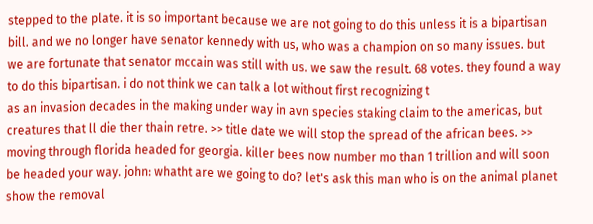stepped to the plate. it is so important because we are not going to do this unless it is a bipartisan bill. and we no longer have senator kennedy with us, who was a champion on so many issues. but we are fortunate that senator mccain was still with us. we saw the result. 68 votes. they found a way to do this bipartisan. i do not think we can talk a lot without first recognizing t
as an invasion decades in the making under way in avn species staking claim to the americas, but creatures that ll die ther thain retre. >> title date we will stop the spread of the african bees. >> moving through florida headed for georgia. killer bees now number mo than 1 trillion and will soon be headed your way. john: whatht are we going to do? let's ask this man who is on the animal planet show the removal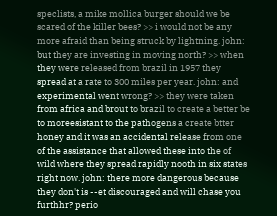speclists, a mike mollica burger should we be scared of the killer bees? >> i would not be any more afraid than being struck by lightning. john: but they are investing in moving north? >> when they were released from brazil in 1957 they spread at a rate to 300 miles per year. john: and experimental went wrong? >> they were taken from africa and brout to brazil to create a better be to moreesistant to the pathogens a create btter honey and it was an accidental release from one of the assistance that allowed these into the of wild where they spread rapidly nooth in six states right now. john: there more dangerous because they don't is --et discouraged and will chase you furthhr? perio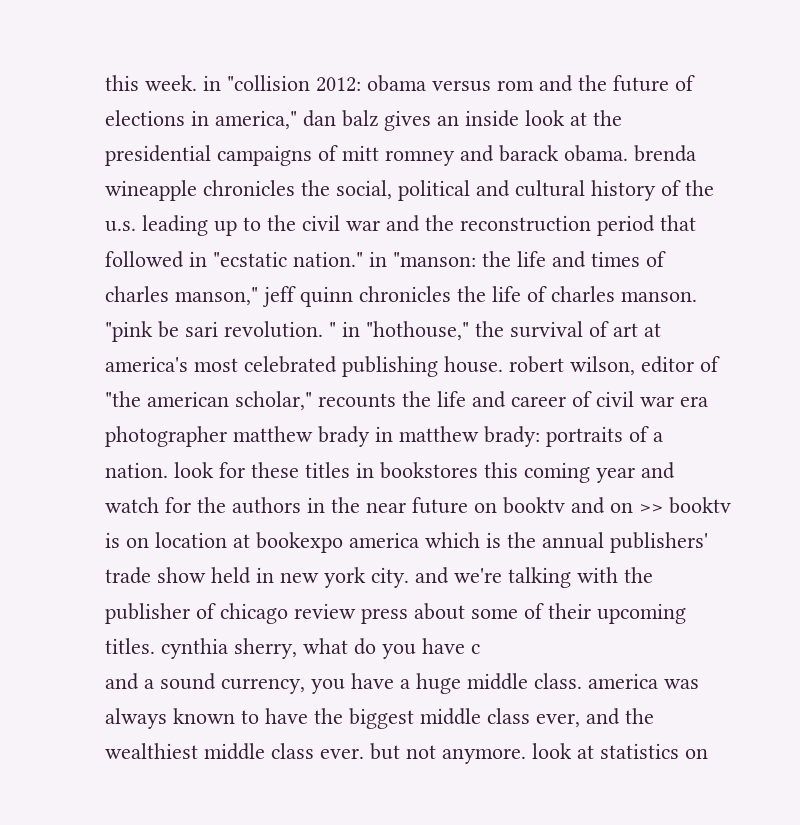this week. in "collision 2012: obama versus rom and the future of elections in america," dan balz gives an inside look at the presidential campaigns of mitt romney and barack obama. brenda wineapple chronicles the social, political and cultural history of the u.s. leading up to the civil war and the reconstruction period that followed in "ecstatic nation." in "manson: the life and times of charles manson," jeff quinn chronicles the life of charles manson. "pink be sari revolution. " in "hothouse," the survival of art at america's most celebrated publishing house. robert wilson, editor of "the american scholar," recounts the life and career of civil war era photographer matthew brady in matthew brady: portraits of a nation. look for these titles in bookstores this coming year and watch for the authors in the near future on booktv and on >> booktv is on location at bookexpo america which is the annual publishers' trade show held in new york city. and we're talking with the publisher of chicago review press about some of their upcoming titles. cynthia sherry, what do you have c
and a sound currency, you have a huge middle class. america was always known to have the biggest middle class ever, and the wealthiest middle class ever. but not anymore. look at statistics on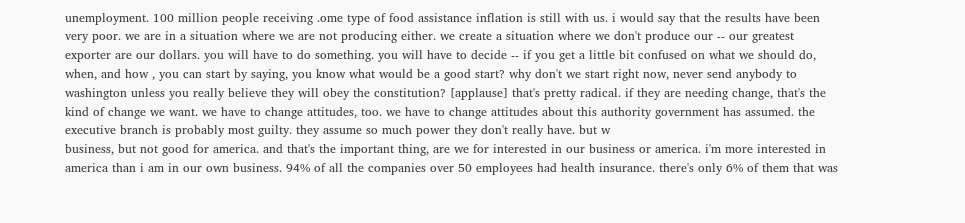unemployment. 100 million people receiving .ome type of food assistance inflation is still with us. i would say that the results have been very poor. we are in a situation where we are not producing either. we create a situation where we don't produce our -- our greatest exporter are our dollars. you will have to do something. you will have to decide -- if you get a little bit confused on what we should do, when, and how , you can start by saying, you know what would be a good start? why don't we start right now, never send anybody to washington unless you really believe they will obey the constitution? [applause] that's pretty radical. if they are needing change, that's the kind of change we want. we have to change attitudes, too. we have to change attitudes about this authority government has assumed. the executive branch is probably most guilty. they assume so much power they don't really have. but w
business, but not good for america. and that's the important thing, are we for interested in our business or america. i'm more interested in america than i am in our own business. 94% of all the companies over 50 employees had health insurance. there's only 6% of them that was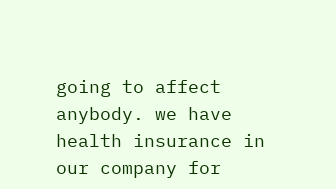going to affect anybody. we have health insurance in our company for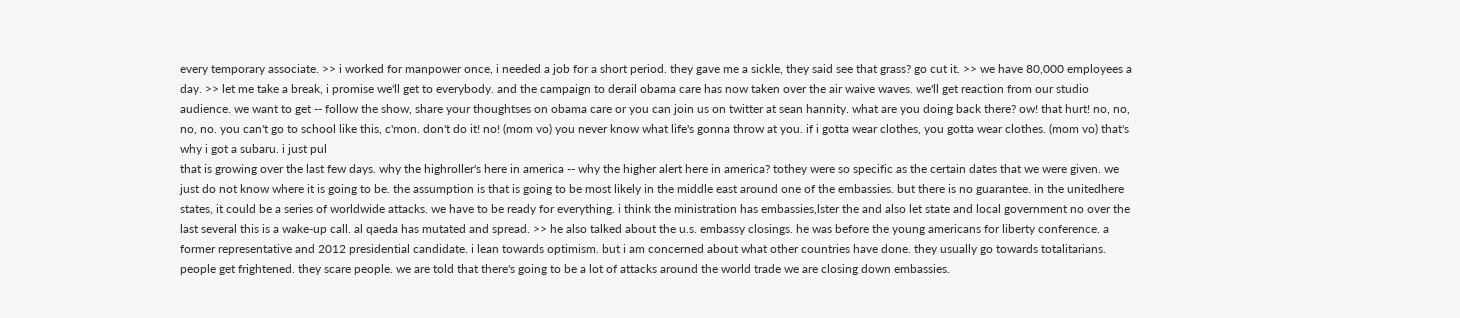every temporary associate. >> i worked for manpower once, i needed a job for a short period. they gave me a sickle, they said see that grass? go cut it. >> we have 80,000 employees a day. >> let me take a break, i promise we'll get to everybody. and the campaign to derail obama care has now taken over the air waive waves. we'll get reaction from our studio audience. we want to get -- follow the show, share your thoughtses on obama care or you can join us on twitter at sean hannity. what are you doing back there? ow! that hurt! no, no, no, no. you can't go to school like this, c'mon. don't do it! no! (mom vo) you never know what life's gonna throw at you. if i gotta wear clothes, you gotta wear clothes. (mom vo) that's why i got a subaru. i just pul
that is growing over the last few days. why the highroller's here in america -- why the higher alert here in america? tothey were so specific as the certain dates that we were given. we just do not know where it is going to be. the assumption is that is going to be most likely in the middle east around one of the embassies. but there is no guarantee. in the unitedhere states, it could be a series of worldwide attacks. we have to be ready for everything. i think the ministration has embassies,lster the and also let state and local government no over the last several this is a wake-up call. al qaeda has mutated and spread. >> he also talked about the u.s. embassy closings. he was before the young americans for liberty conference. a former representative and 2012 presidential candidate. i lean towards optimism. but i am concerned about what other countries have done. they usually go towards totalitarians. people get frightened. they scare people. we are told that there's going to be a lot of attacks around the world trade we are closing down embassies.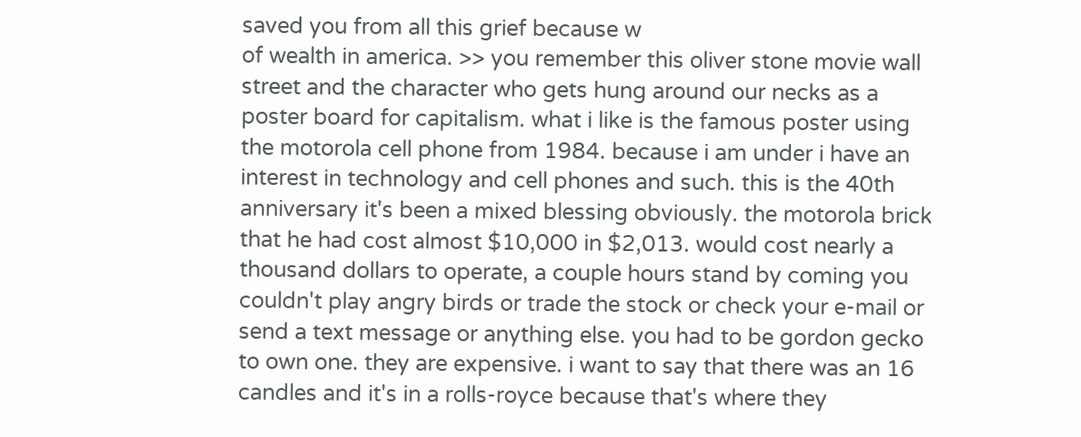saved you from all this grief because w
of wealth in america. >> you remember this oliver stone movie wall street and the character who gets hung around our necks as a poster board for capitalism. what i like is the famous poster using the motorola cell phone from 1984. because i am under i have an interest in technology and cell phones and such. this is the 40th anniversary it's been a mixed blessing obviously. the motorola brick that he had cost almost $10,000 in $2,013. would cost nearly a thousand dollars to operate, a couple hours stand by coming you couldn't play angry birds or trade the stock or check your e-mail or send a text message or anything else. you had to be gordon gecko to own one. they are expensive. i want to say that there was an 16 candles and it's in a rolls-royce because that's where they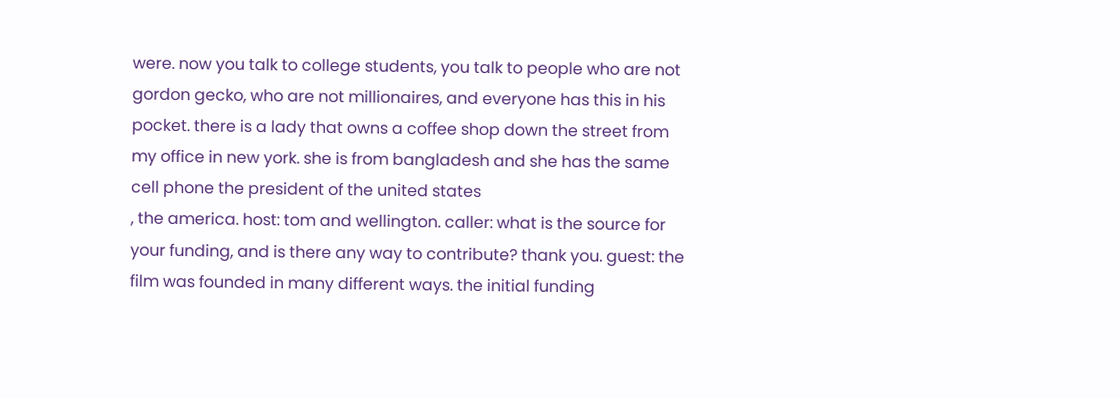were. now you talk to college students, you talk to people who are not gordon gecko, who are not millionaires, and everyone has this in his pocket. there is a lady that owns a coffee shop down the street from my office in new york. she is from bangladesh and she has the same cell phone the president of the united states
, the america. host: tom and wellington. caller: what is the source for your funding, and is there any way to contribute? thank you. guest: the film was founded in many different ways. the initial funding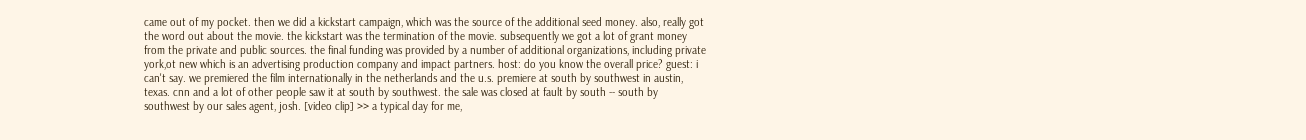came out of my pocket. then we did a kickstart campaign, which was the source of the additional seed money. also, really got the word out about the movie. the kickstart was the termination of the movie. subsequently we got a lot of grant money from the private and public sources. the final funding was provided by a number of additional organizations, including private york,ot new which is an advertising production company and impact partners. host: do you know the overall price? guest: i can't say. we premiered the film internationally in the netherlands and the u.s. premiere at south by southwest in austin, texas. cnn and a lot of other people saw it at south by southwest. the sale was closed at fault by south -- south by southwest by our sales agent, josh. [video clip] >> a typical day for me,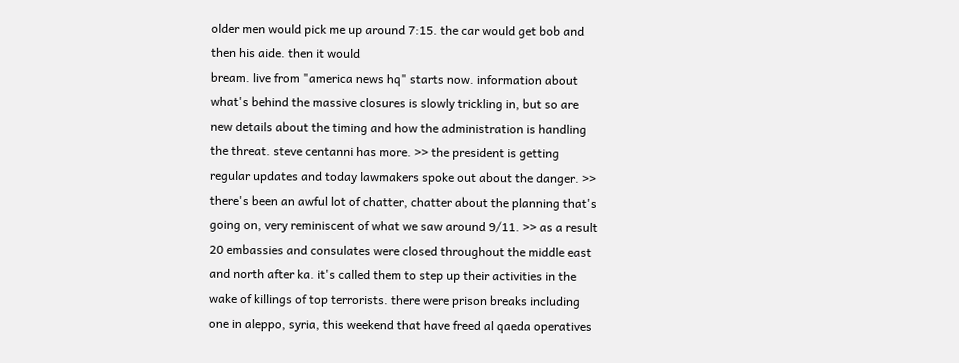older men would pick me up around 7:15. the car would get bob and then his aide. then it would
bream. live from "america news hq" starts now. information about what's behind the massive closures is slowly trickling in, but so are new details about the timing and how the administration is handling the threat. steve centanni has more. >> the president is getting regular updates and today lawmakers spoke out about the danger. >> there's been an awful lot of chatter, chatter about the planning that's going on, very reminiscent of what we saw around 9/11. >> as a result 20 embassies and consulates were closed throughout the middle east and north after ka. it's called them to step up their activities in the wake of killings of top terrorists. there were prison breaks including one in aleppo, syria, this weekend that have freed al qaeda operatives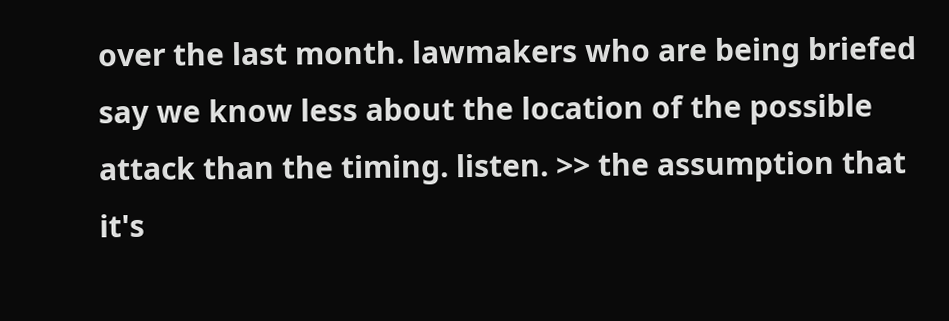over the last month. lawmakers who are being briefed say we know less about the location of the possible attack than the timing. listen. >> the assumption that it's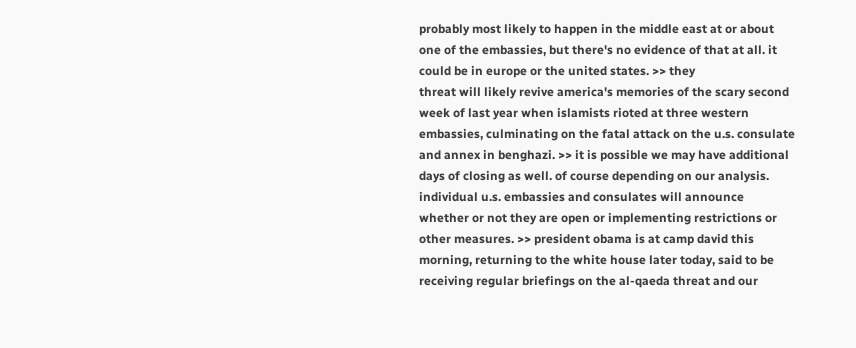probably most likely to happen in the middle east at or about one of the embassies, but there's no evidence of that at all. it could be in europe or the united states. >> they
threat will likely revive america's memories of the scary second week of last year when islamists rioted at three western embassies, culminating on the fatal attack on the u.s. consulate and annex in benghazi. >> it is possible we may have additional days of closing as well. of course depending on our analysis. individual u.s. embassies and consulates will announce whether or not they are open or implementing restrictions or other measures. >> president obama is at camp david this morning, returning to the white house later today, said to be receiving regular briefings on the al-qaeda threat and our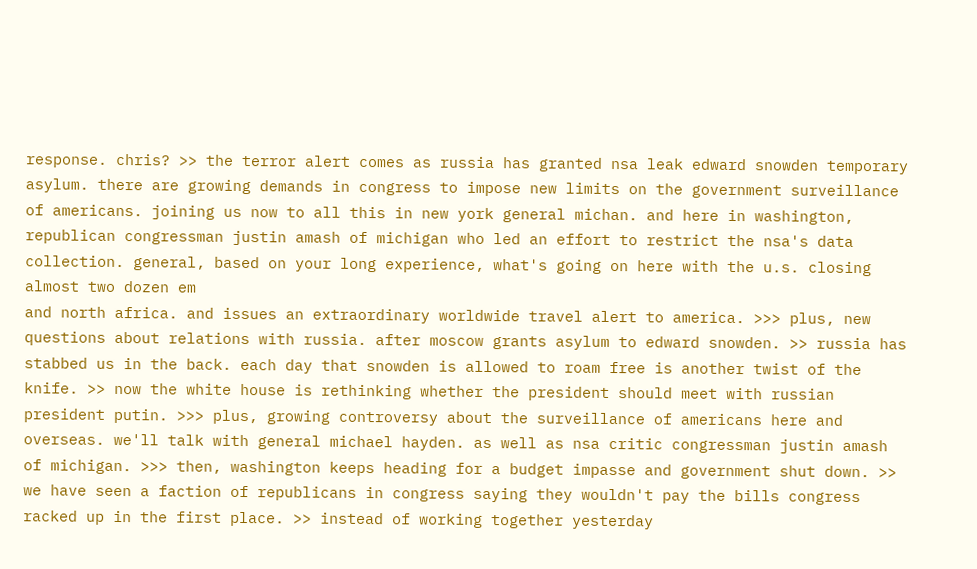response. chris? >> the terror alert comes as russia has granted nsa leak edward snowden temporary asylum. there are growing demands in congress to impose new limits on the government surveillance of americans. joining us now to all this in new york general michan. and here in washington, republican congressman justin amash of michigan who led an effort to restrict the nsa's data collection. general, based on your long experience, what's going on here with the u.s. closing almost two dozen em
and north africa. and issues an extraordinary worldwide travel alert to america. >>> plus, new questions about relations with russia. after moscow grants asylum to edward snowden. >> russia has stabbed us in the back. each day that snowden is allowed to roam free is another twist of the knife. >> now the white house is rethinking whether the president should meet with russian president putin. >>> plus, growing controversy about the surveillance of americans here and overseas. we'll talk with general michael hayden. as well as nsa critic congressman justin amash of michigan. >>> then, washington keeps heading for a budget impasse and government shut down. >> we have seen a faction of republicans in congress saying they wouldn't pay the bills congress racked up in the first place. >> instead of working together yesterday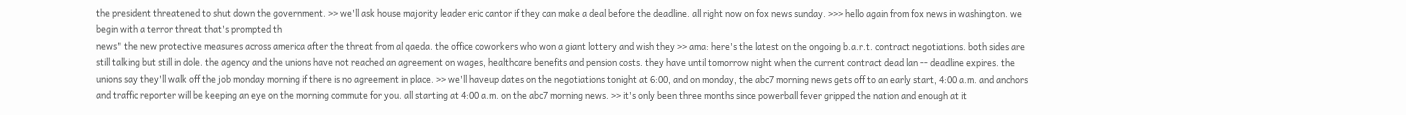the president threatened to shut down the government. >> we'll ask house majority leader eric cantor if they can make a deal before the deadline. all right now on fox news sunday. >>> hello again from fox news in washington. we begin with a terror threat that's prompted th
news" the new protective measures across america after the threat from al qaeda. the office coworkers who won a giant lottery and wish they >> ama: here's the latest on the ongoing b.a.r.t. contract negotiations. both sides are still talking but still in dole. the agency and the unions have not reached an agreement on wages, healthcare benefits and pension costs. they have until tomorrow night when the current contract dead lan -- deadline expires. the unions say they'll walk off the job monday morning if there is no agreement in place. >> we'll haveup dates on the negotiations tonight at 6:00, and on monday, the abc7 morning news gets off to an early start, 4:00 a.m. and anchors and traffic reporter will be keeping an eye on the morning commute for you. all starting at 4:00 a.m. on the abc7 morning news. >> it's only been three months since powerball fever gripped the nation and enough at it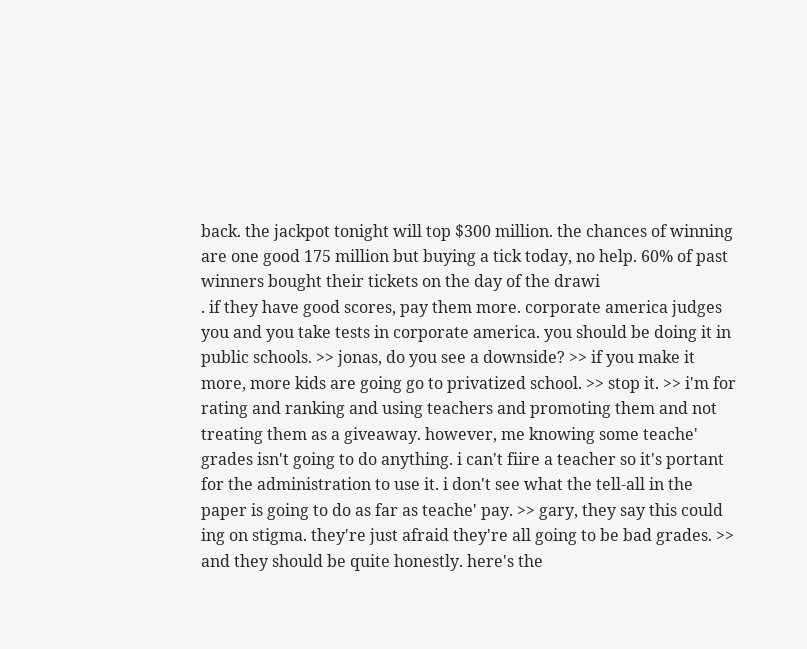back. the jackpot tonight will top $300 million. the chances of winning are one good 175 million but buying a tick today, no help. 60% of past winners bought their tickets on the day of the drawi
. if they have good scores, pay them more. corporate america judges you and you take tests in corporate america. you should be doing it in public schools. >> jonas, do you see a downside? >> if you make it more, more kids are going go to privatized school. >> stop it. >> i'm for rating and ranking and using teachers and promoting them and not treating them as a giveaway. however, me knowing some teache' grades isn't going to do anything. i can't fiire a teacher so it's portant for the administration to use it. i don't see what the tell-all in the paper is going to do as far as teache' pay. >> gary, they say this could ing on stigma. they're just afraid they're all going to be bad grades. >> and they should be quite honestly. here's the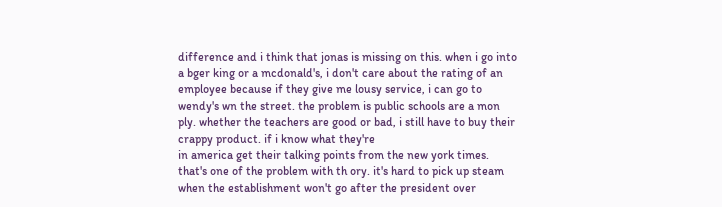difference and i think that jonas is missing on this. when i go into a bger king or a mcdonald's, i don't care about the rating of an employee because if they give me lousy service, i can go to wendy's wn the street. the problem is public schools are a mon ply. whether the teachers are good or bad, i still have to buy their crappy product. if i know what they're
in america get their talking points from the new york times. that's one of the problem with th ory. it's hard to pick up steam when the establishment won't go after the president over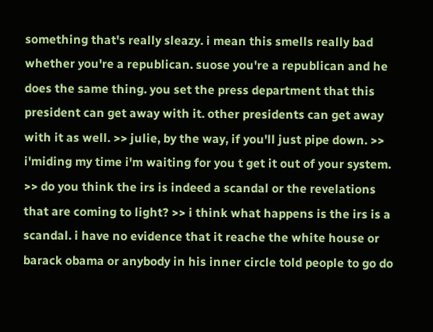something that's really sleazy. i mean this smells really bad whether you're a republican. suose you're a republican and he does the same thing. you set the press department that this president can get away with it. other presidents can get away with it as well. >> julie, by the way, if you'll just pipe down. >> i'miding my time i'm waiting for you t get it out of your system. >> do you think the irs is indeed a scandal or the revelations that are coming to light? >> i think what happens is the irs is a scandal. i have no evidence that it reache the white house or barack obama or anybody in his inner circle told people to go do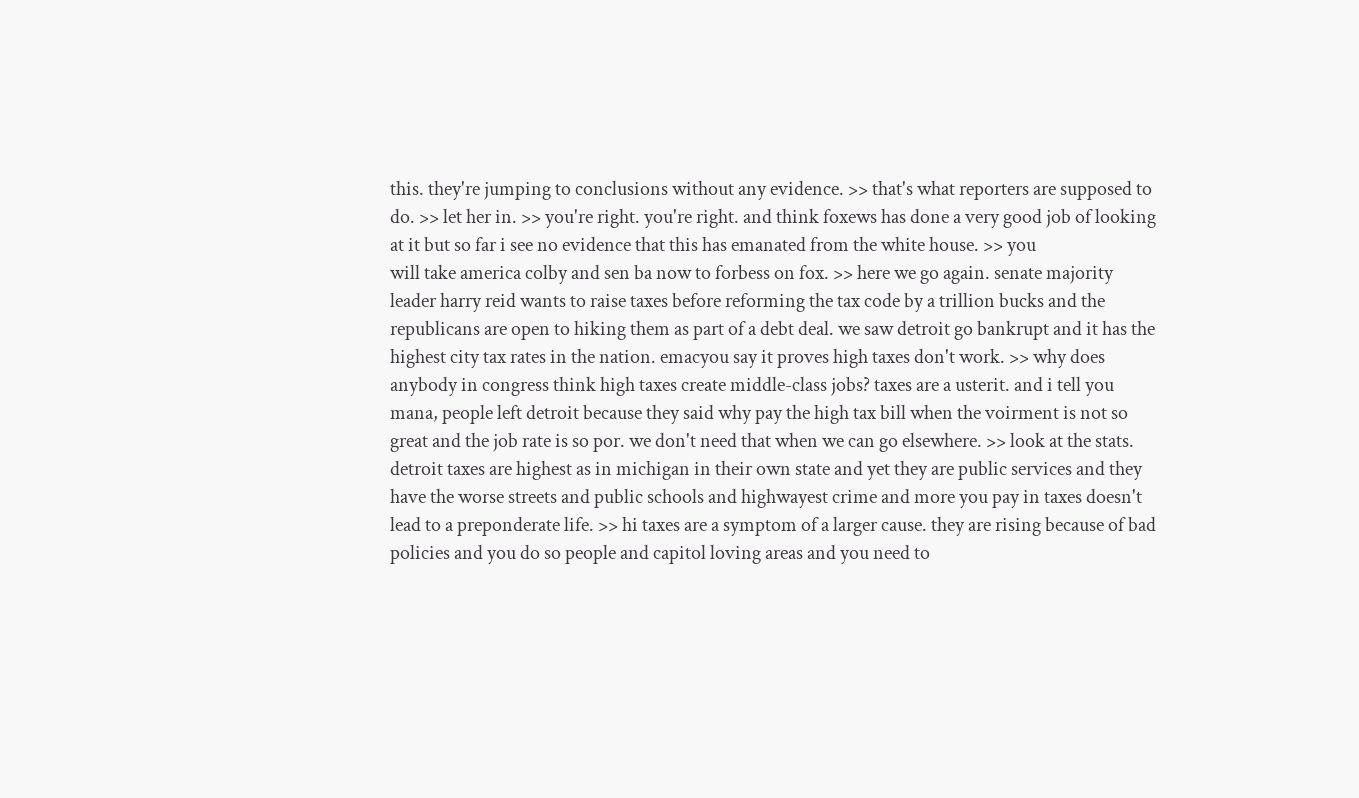this. they're jumping to conclusions without any evidence. >> that's what reporters are supposed to do. >> let her in. >> you're right. you're right. and think foxews has done a very good job of looking at it but so far i see no evidence that this has emanated from the white house. >> you
will take america colby and sen ba now to forbess on fox. >> here we go again. senate majority leader harry reid wants to raise taxes before reforming the tax code by a trillion bucks and the republicans are open to hiking them as part of a debt deal. we saw detroit go bankrupt and it has the highest city tax rates in the nation. emacyou say it proves high taxes don't work. >> why does anybody in congress think high taxes create middle-class jobs? taxes are a usterit. and i tell you mana, people left detroit because they said why pay the high tax bill when the voirment is not so great and the job rate is so por. we don't need that when we can go elsewhere. >> look at the stats. detroit taxes are highest as in michigan in their own state and yet they are public services and they have the worse streets and public schools and highwayest crime and more you pay in taxes doesn't lead to a preponderate life. >> hi taxes are a symptom of a larger cause. they are rising because of bad policies and you do so people and capitol loving areas and you need to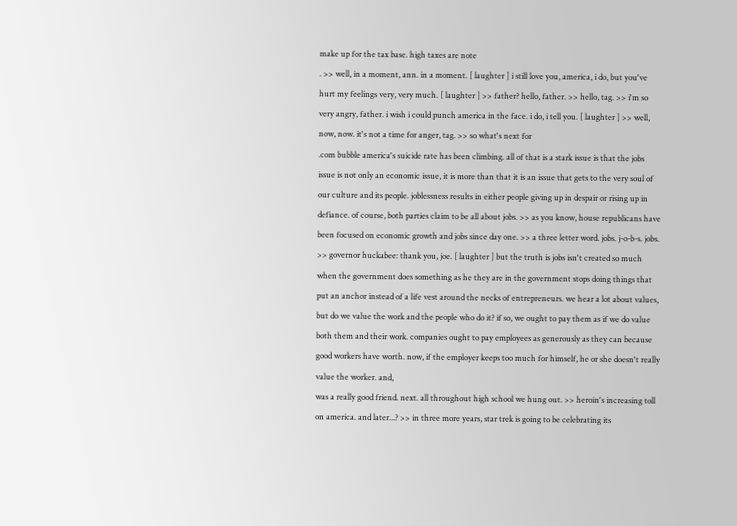make up for the tax base. high taxes are note
. >> well, in a moment, ann. in a moment. [ laughter ] i still love you, america, i do, but you've hurt my feelings very, very much. [ laughter ] >> father? hello, father. >> hello, tag. >> i'm so very angry, father. i wish i could punch america in the face. i do, i tell you. [ laughter ] >> well, now, now. it's not a time for anger, tag. >> so what's next for
.com bubble america's suicide rate has been climbing. all of that is a stark issue is that the jobs issue is not only an economic issue, it is more than that it is an issue that gets to the very soul of our culture and its people. joblessness results in either people giving up in despair or rising up in defiance. of course, both parties claim to be all about jobs. >> as you know, house republicans have been focused on economic growth and jobs since day one. >> a three letter word. jobs. j-o-b-s. jobs. >> governor huckabee: thank you, joe. [ laughter ] but the truth is jobs isn't created so much when the government does something as he they are in the government stops doing things that put an anchor instead of a life vest around the necks of entrepreneurs. we hear a lot about values, but do we value the work and the people who do it? if so, we ought to pay them as if we do value both them and their work. companies ought to pay employees as generously as they can because good workers have worth. now, if the employer keeps too much for himself, he or she doesn't really value the worker. and,
was a really good friend. next. all throughout high school we hung out. >> heroin's increasing toll on america. and later...? >> in three more years, star trek is going to be celebrating its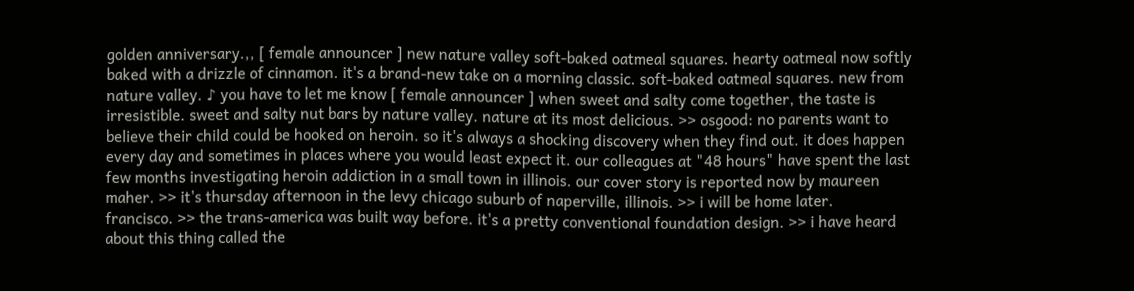golden anniversary.,, [ female announcer ] new nature valley soft-baked oatmeal squares. hearty oatmeal now softly baked with a drizzle of cinnamon. it's a brand-new take on a morning classic. soft-baked oatmeal squares. new from nature valley. ♪ you have to let me know [ female announcer ] when sweet and salty come together, the taste is irresistible. sweet and salty nut bars by nature valley. nature at its most delicious. >> osgood: no parents want to believe their child could be hooked on heroin. so it's always a shocking discovery when they find out. it does happen every day and sometimes in places where you would least expect it. our colleagues at "48 hours" have spent the last few months investigating heroin addiction in a small town in illinois. our cover story is reported now by maureen maher. >> it's thursday afternoon in the levy chicago suburb of naperville, illinois. >> i will be home later.
francisco. >> the trans-america was built way before. it's a pretty conventional foundation design. >> i have heard about this thing called the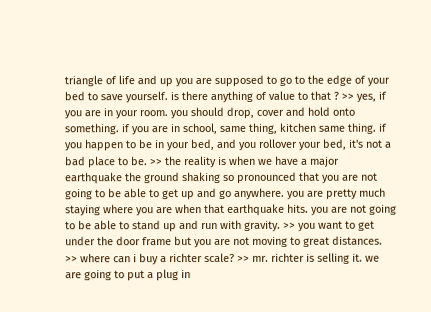triangle of life and up you are supposed to go to the edge of your bed to save yourself. is there anything of value to that ? >> yes, if you are in your room. you should drop, cover and hold onto something. if you are in school, same thing, kitchen same thing. if you happen to be in your bed, and you rollover your bed, it's not a bad place to be. >> the reality is when we have a major earthquake the ground shaking so pronounced that you are not going to be able to get up and go anywhere. you are pretty much staying where you are when that earthquake hits. you are not going to be able to stand up and run with gravity. >> you want to get under the door frame but you are not moving to great distances. >> where can i buy a richter scale? >> mr. richter is selling it. we are going to put a plug in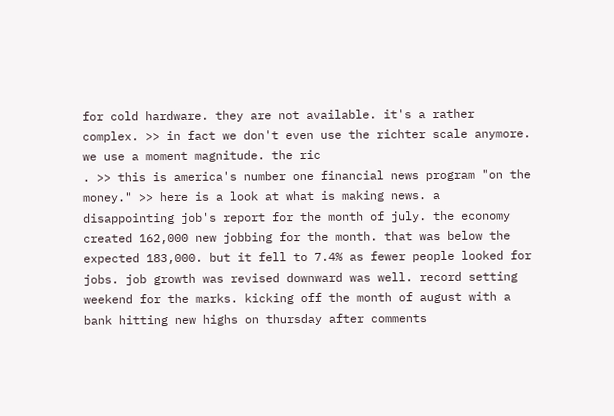for cold hardware. they are not available. it's a rather complex. >> in fact we don't even use the richter scale anymore. we use a moment magnitude. the ric
. >> this is america's number one financial news program "on the money." >> here is a look at what is making news. a disappointing job's report for the month of july. the economy created 162,000 new jobbing for the month. that was below the expected 183,000. but it fell to 7.4% as fewer people looked for jobs. job growth was revised downward was well. record setting weekend for the marks. kicking off the month of august with a bank hitting new highs on thursday after comments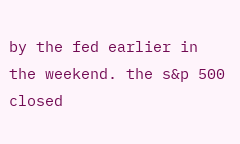by the fed earlier in the weekend. the s&p 500 closed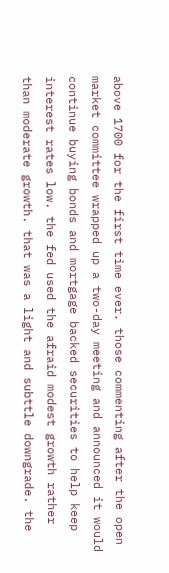above 1700 for the first time ever. those commenting after the open market committee wrapped up a two-day meeting and announced it would continue buying bonds and mortgage backed securities to help keep interest rates low. the fed used the afraid modest growth rather than moderate growth. that was a light and subttle downgrade. the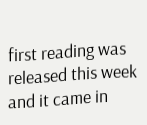first reading was released this week and it came in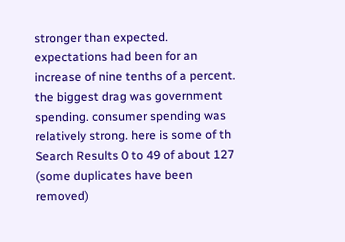stronger than expected. expectations had been for an increase of nine tenths of a percent. the biggest drag was government spending. consumer spending was relatively strong. here is some of th
Search Results 0 to 49 of about 127 (some duplicates have been removed)